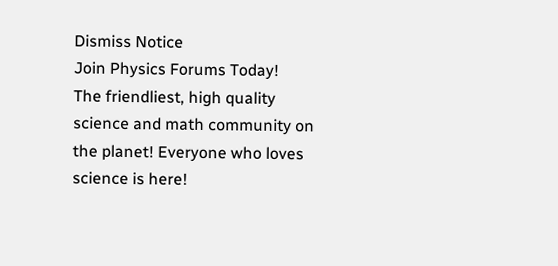Dismiss Notice
Join Physics Forums Today!
The friendliest, high quality science and math community on the planet! Everyone who loves science is here!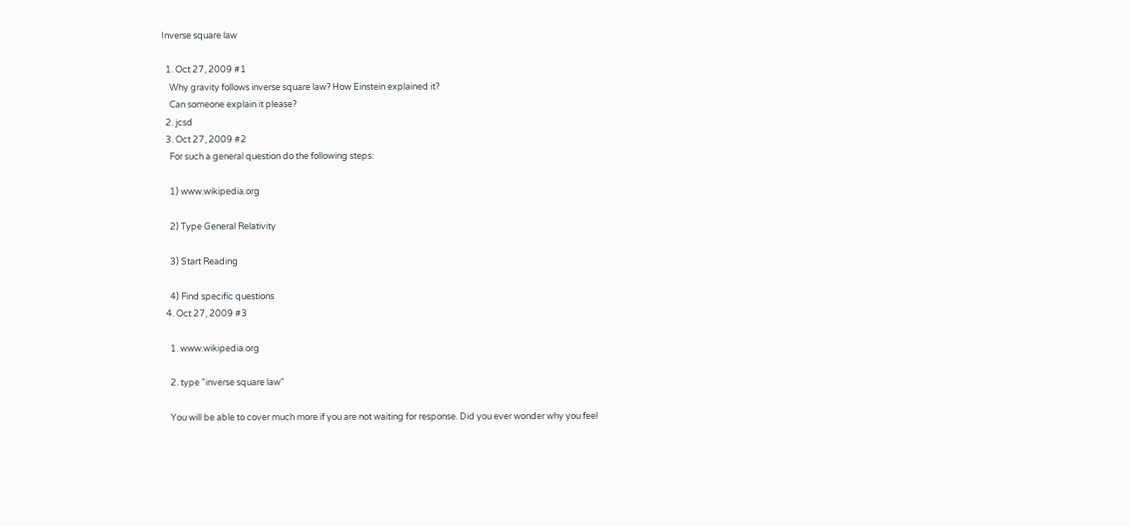Inverse square law

  1. Oct 27, 2009 #1
    Why gravity follows inverse square law? How Einstein explained it?
    Can someone explain it please?
  2. jcsd
  3. Oct 27, 2009 #2
    For such a general question do the following steps:

    1) www.wikipedia.org

    2) Type General Relativity

    3) Start Reading

    4) Find specific questions
  4. Oct 27, 2009 #3

    1. www.wikipedia.org

    2. type "inverse square law"

    You will be able to cover much more if you are not waiting for response. Did you ever wonder why you feel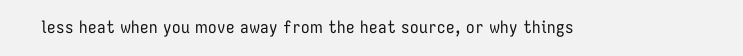less heat when you move away from the heat source, or why things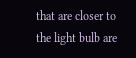that are closer to the light bulb are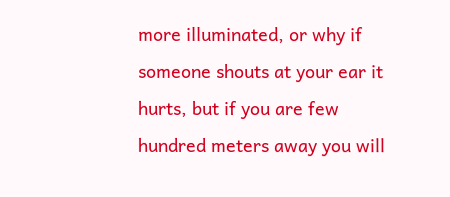more illuminated, or why if someone shouts at your ear it hurts, but if you are few hundred meters away you will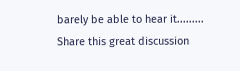barely be able to hear it.........
Share this great discussion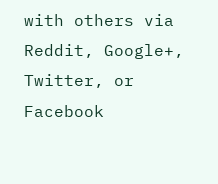with others via Reddit, Google+, Twitter, or Facebook